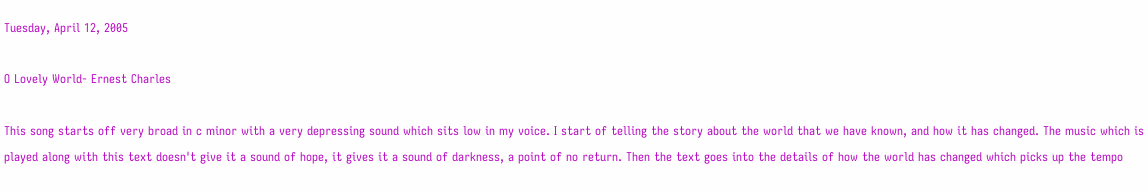Tuesday, April 12, 2005

O Lovely World- Ernest Charles

This song starts off very broad in c minor with a very depressing sound which sits low in my voice. I start of telling the story about the world that we have known, and how it has changed. The music which is played along with this text doesn't give it a sound of hope, it gives it a sound of darkness, a point of no return. Then the text goes into the details of how the world has changed which picks up the tempo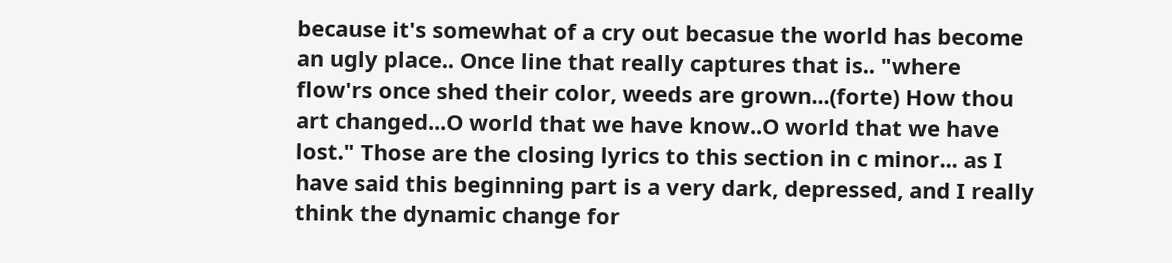because it's somewhat of a cry out becasue the world has become an ugly place.. Once line that really captures that is.. "where flow'rs once shed their color, weeds are grown...(forte) How thou art changed...O world that we have know..O world that we have lost." Those are the closing lyrics to this section in c minor... as I have said this beginning part is a very dark, depressed, and I really think the dynamic change for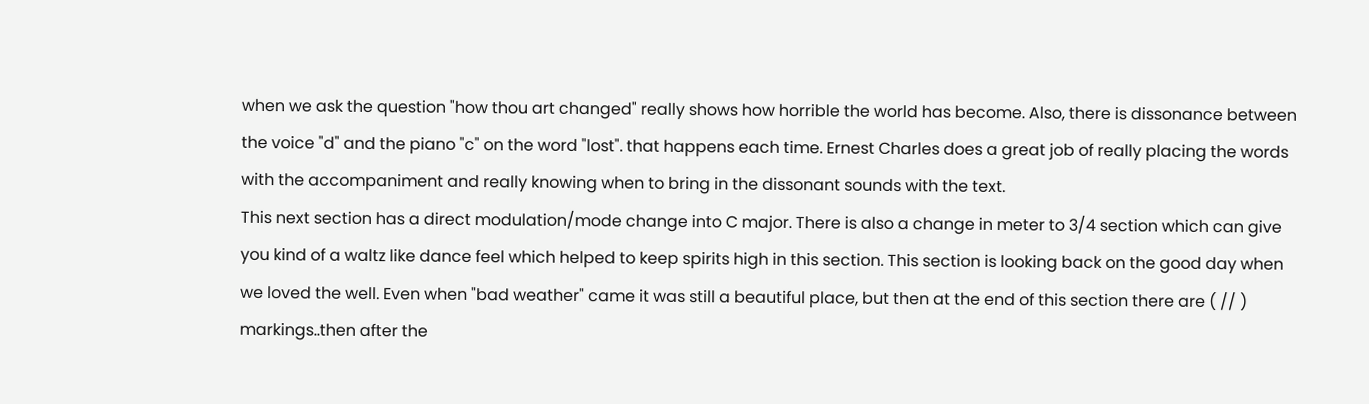when we ask the question "how thou art changed" really shows how horrible the world has become. Also, there is dissonance between the voice "d" and the piano "c" on the word "lost". that happens each time. Ernest Charles does a great job of really placing the words with the accompaniment and really knowing when to bring in the dissonant sounds with the text.
This next section has a direct modulation/mode change into C major. There is also a change in meter to 3/4 section which can give you kind of a waltz like dance feel which helped to keep spirits high in this section. This section is looking back on the good day when we loved the well. Even when "bad weather" came it was still a beautiful place, but then at the end of this section there are ( // ) markings..then after the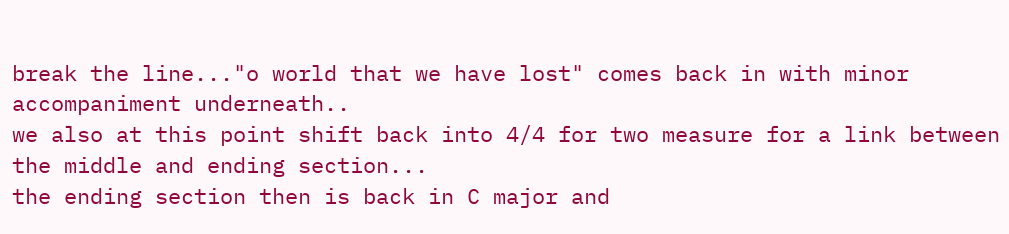break the line..."o world that we have lost" comes back in with minor accompaniment underneath..
we also at this point shift back into 4/4 for two measure for a link between the middle and ending section...
the ending section then is back in C major and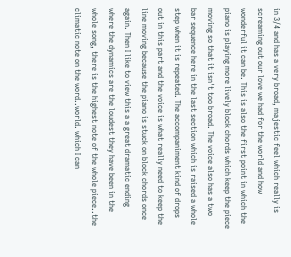in 3/4 and has a very broad, majestic feel which really is screaming out our love we had for the world and how wonderful it can be. This is also the first point in which the piano is playing more lively block chords which keep the piece moving so that it isn't too broad. The voice also has a two bar sequence here in the last section which is raised a whole step when it is repeated. The accompaniment kind of drops out in this part and the voice is what really need to keep the line moving because the piano is stuck on block chords once again. Then I like to view this a a great dramatic ending where the dynamics are the loudest they have been in the whole song, there is the highest note of the whole piece..the climatic note on the word..world. which I can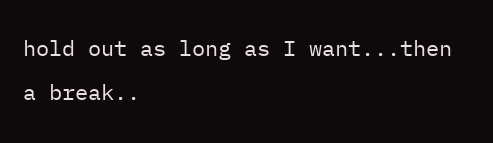hold out as long as I want...then a break..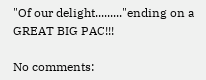"Of our delight........."ending on a GREAT BIG PAC!!!

No comments: